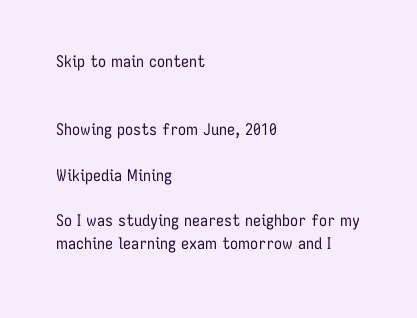Skip to main content


Showing posts from June, 2010

Wikipedia Mining

So I was studying nearest neighbor for my machine learning exam tomorrow and I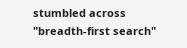stumbled across "breadth-first search"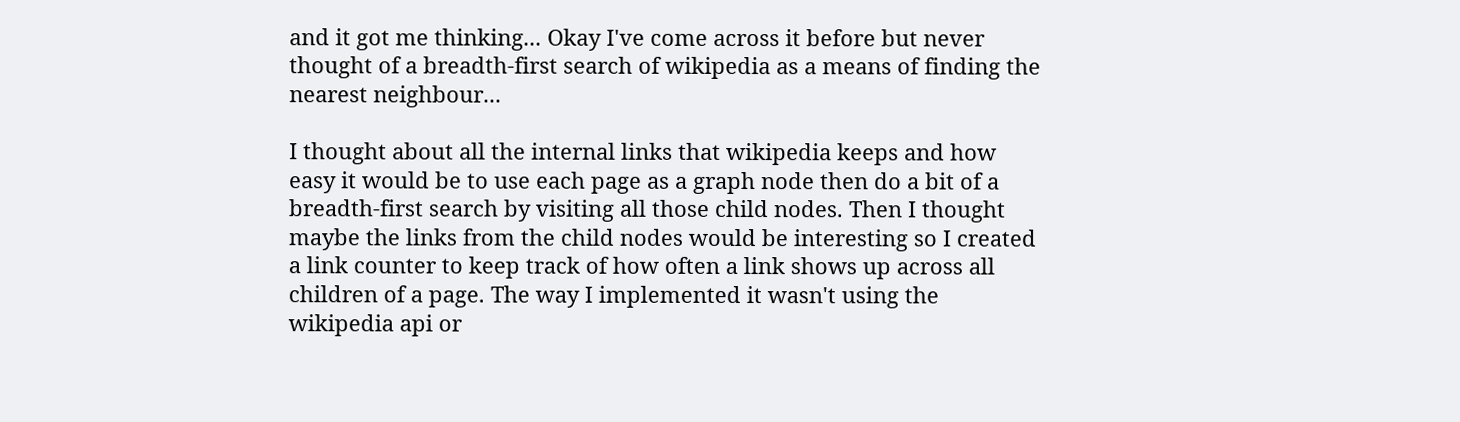and it got me thinking... Okay I've come across it before but never thought of a breadth-first search of wikipedia as a means of finding the nearest neighbour...

I thought about all the internal links that wikipedia keeps and how easy it would be to use each page as a graph node then do a bit of a breadth-first search by visiting all those child nodes. Then I thought maybe the links from the child nodes would be interesting so I created a link counter to keep track of how often a link shows up across all children of a page. The way I implemented it wasn't using the wikipedia api or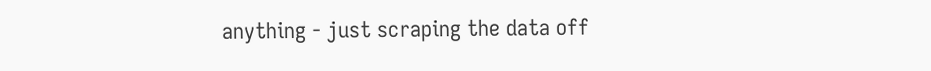anything - just scraping the data off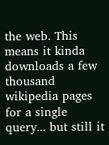the web. This means it kinda downloads a few thousand wikipedia pages for a single query... but still it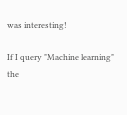was interesting!

If I query "Machine learning" the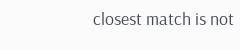closest match is not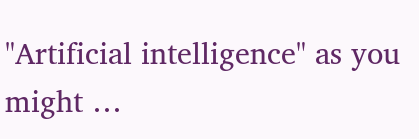"Artificial intelligence" as you might …